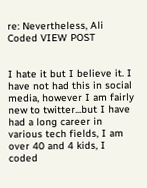re: Nevertheless, Ali Coded VIEW POST


I hate it but I believe it. I have not had this in social media, however I am fairly new to twitter...but I have had a long career in various tech fields, I am over 40 and 4 kids, I coded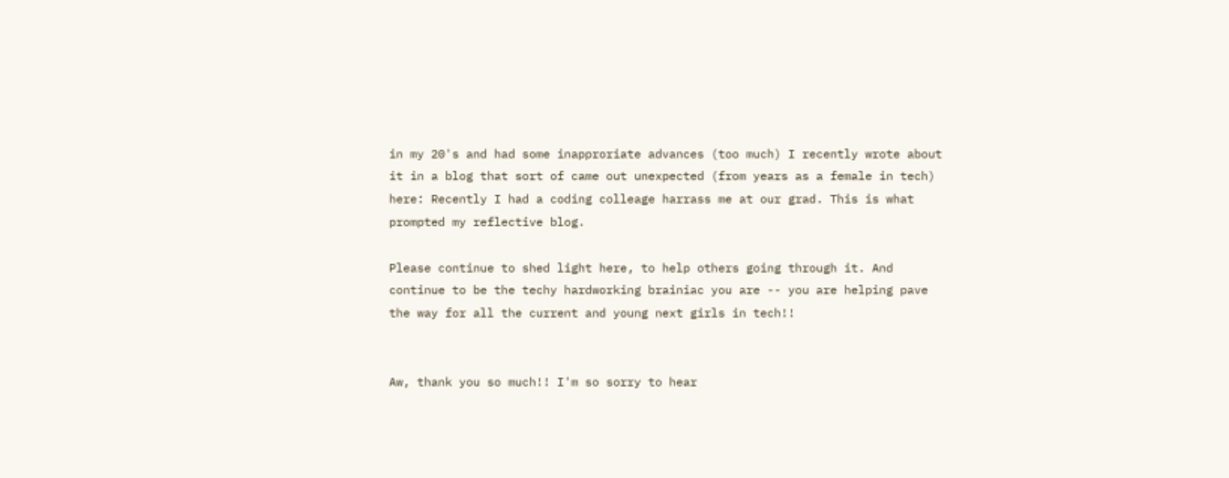in my 20's and had some inapproriate advances (too much) I recently wrote about it in a blog that sort of came out unexpected (from years as a female in tech) here: Recently I had a coding colleage harrass me at our grad. This is what prompted my reflective blog.

Please continue to shed light here, to help others going through it. And continue to be the techy hardworking brainiac you are -- you are helping pave the way for all the current and young next girls in tech!!


Aw, thank you so much!! I'm so sorry to hear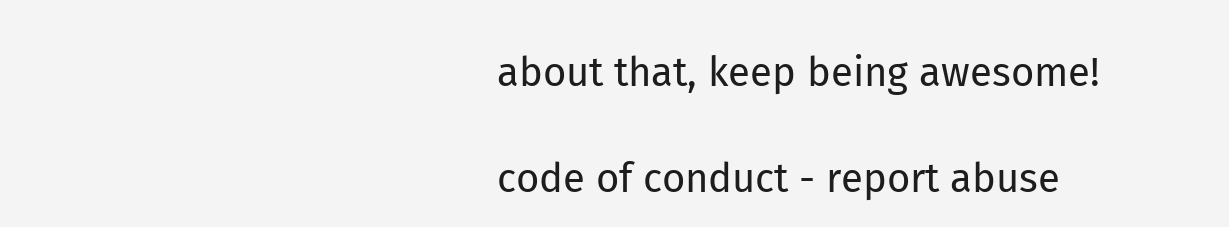about that, keep being awesome!

code of conduct - report abuse